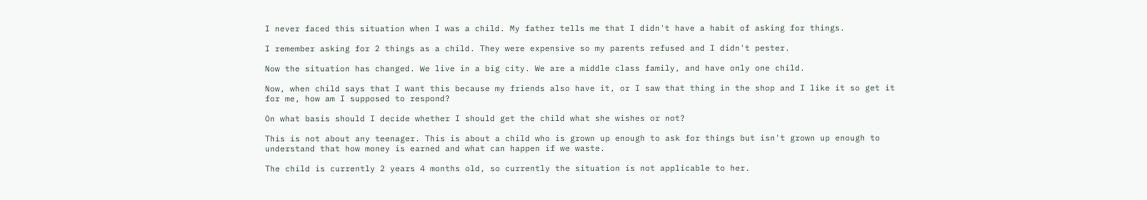I never faced this situation when I was a child. My father tells me that I didn't have a habit of asking for things.

I remember asking for 2 things as a child. They were expensive so my parents refused and I didn't pester.

Now the situation has changed. We live in a big city. We are a middle class family, and have only one child.

Now, when child says that I want this because my friends also have it, or I saw that thing in the shop and I like it so get it for me, how am I supposed to respond?

On what basis should I decide whether I should get the child what she wishes or not?

This is not about any teenager. This is about a child who is grown up enough to ask for things but isn't grown up enough to understand that how money is earned and what can happen if we waste.

The child is currently 2 years 4 months old, so currently the situation is not applicable to her.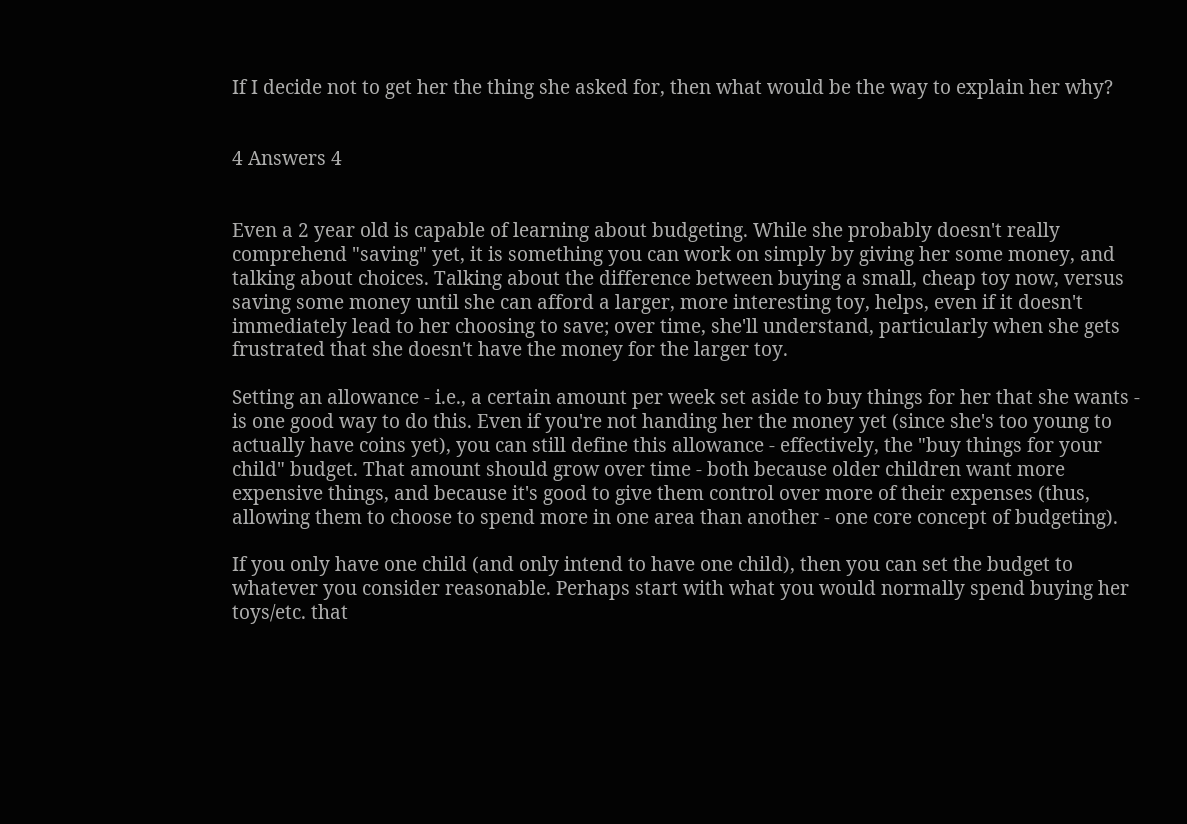If I decide not to get her the thing she asked for, then what would be the way to explain her why?


4 Answers 4


Even a 2 year old is capable of learning about budgeting. While she probably doesn't really comprehend "saving" yet, it is something you can work on simply by giving her some money, and talking about choices. Talking about the difference between buying a small, cheap toy now, versus saving some money until she can afford a larger, more interesting toy, helps, even if it doesn't immediately lead to her choosing to save; over time, she'll understand, particularly when she gets frustrated that she doesn't have the money for the larger toy.

Setting an allowance - i.e., a certain amount per week set aside to buy things for her that she wants - is one good way to do this. Even if you're not handing her the money yet (since she's too young to actually have coins yet), you can still define this allowance - effectively, the "buy things for your child" budget. That amount should grow over time - both because older children want more expensive things, and because it's good to give them control over more of their expenses (thus, allowing them to choose to spend more in one area than another - one core concept of budgeting).

If you only have one child (and only intend to have one child), then you can set the budget to whatever you consider reasonable. Perhaps start with what you would normally spend buying her toys/etc. that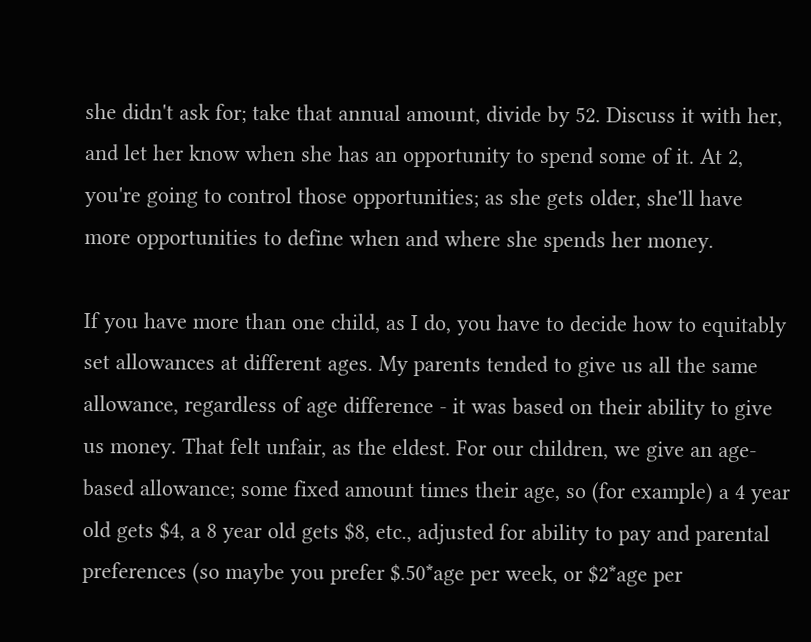she didn't ask for; take that annual amount, divide by 52. Discuss it with her, and let her know when she has an opportunity to spend some of it. At 2, you're going to control those opportunities; as she gets older, she'll have more opportunities to define when and where she spends her money.

If you have more than one child, as I do, you have to decide how to equitably set allowances at different ages. My parents tended to give us all the same allowance, regardless of age difference - it was based on their ability to give us money. That felt unfair, as the eldest. For our children, we give an age-based allowance; some fixed amount times their age, so (for example) a 4 year old gets $4, a 8 year old gets $8, etc., adjusted for ability to pay and parental preferences (so maybe you prefer $.50*age per week, or $2*age per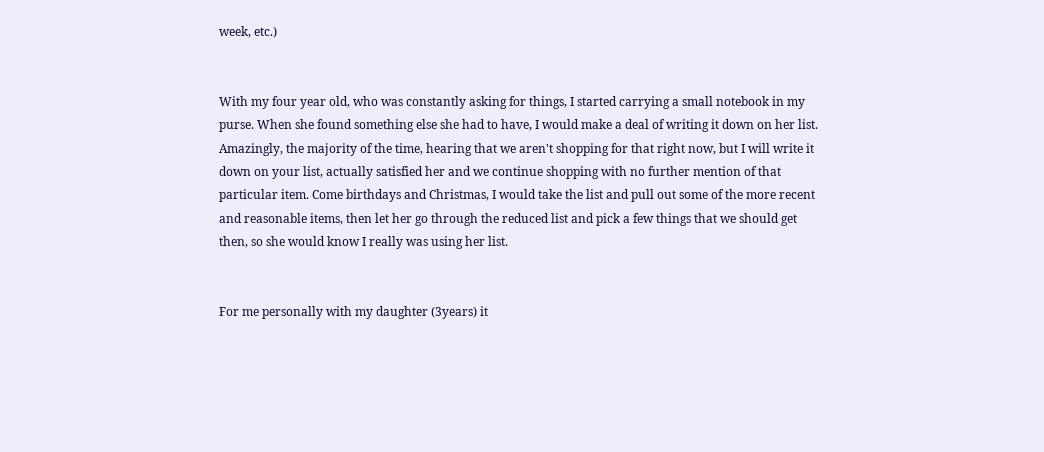week, etc.)


With my four year old, who was constantly asking for things, I started carrying a small notebook in my purse. When she found something else she had to have, I would make a deal of writing it down on her list. Amazingly, the majority of the time, hearing that we aren't shopping for that right now, but I will write it down on your list, actually satisfied her and we continue shopping with no further mention of that particular item. Come birthdays and Christmas, I would take the list and pull out some of the more recent and reasonable items, then let her go through the reduced list and pick a few things that we should get then, so she would know I really was using her list.


For me personally with my daughter (3years) it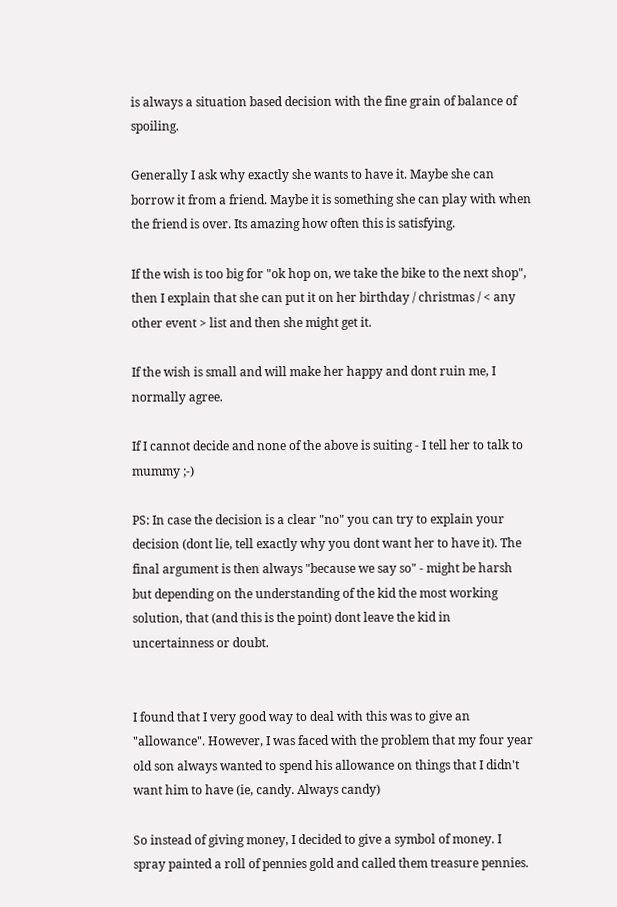is always a situation based decision with the fine grain of balance of spoiling.

Generally I ask why exactly she wants to have it. Maybe she can borrow it from a friend. Maybe it is something she can play with when the friend is over. Its amazing how often this is satisfying.

If the wish is too big for "ok hop on, we take the bike to the next shop", then I explain that she can put it on her birthday / christmas / < any other event > list and then she might get it.

If the wish is small and will make her happy and dont ruin me, I normally agree.

If I cannot decide and none of the above is suiting - I tell her to talk to mummy ;-)

PS: In case the decision is a clear "no" you can try to explain your decision (dont lie, tell exactly why you dont want her to have it). The final argument is then always "because we say so" - might be harsh but depending on the understanding of the kid the most working solution, that (and this is the point) dont leave the kid in uncertainness or doubt.


I found that I very good way to deal with this was to give an "allowance". However, I was faced with the problem that my four year old son always wanted to spend his allowance on things that I didn't want him to have (ie, candy. Always candy)

So instead of giving money, I decided to give a symbol of money. I spray painted a roll of pennies gold and called them treasure pennies.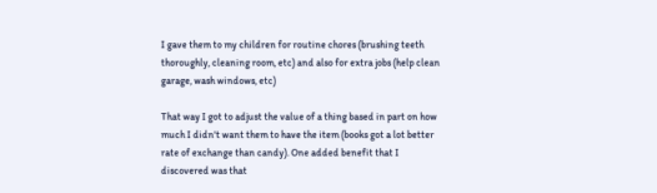I gave them to my children for routine chores (brushing teeth thoroughly, cleaning room, etc) and also for extra jobs (help clean garage, wash windows, etc)

That way I got to adjust the value of a thing based in part on how much I didn't want them to have the item (books got a lot better rate of exchange than candy). One added benefit that I discovered was that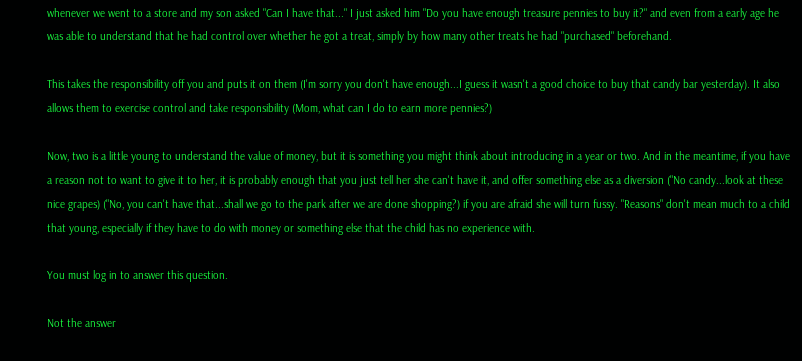whenever we went to a store and my son asked "Can I have that..." I just asked him "Do you have enough treasure pennies to buy it?" and even from a early age he was able to understand that he had control over whether he got a treat, simply by how many other treats he had "purchased" beforehand.

This takes the responsibility off you and puts it on them (I'm sorry you don't have enough...I guess it wasn't a good choice to buy that candy bar yesterday). It also allows them to exercise control and take responsibility (Mom, what can I do to earn more pennies?)

Now, two is a little young to understand the value of money, but it is something you might think about introducing in a year or two. And in the meantime, if you have a reason not to want to give it to her, it is probably enough that you just tell her she can't have it, and offer something else as a diversion ("No candy...look at these nice grapes) ("No, you can't have that...shall we go to the park after we are done shopping?) if you are afraid she will turn fussy. "Reasons" don't mean much to a child that young, especially if they have to do with money or something else that the child has no experience with.

You must log in to answer this question.

Not the answer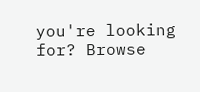you're looking for? Browse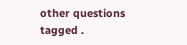other questions tagged .